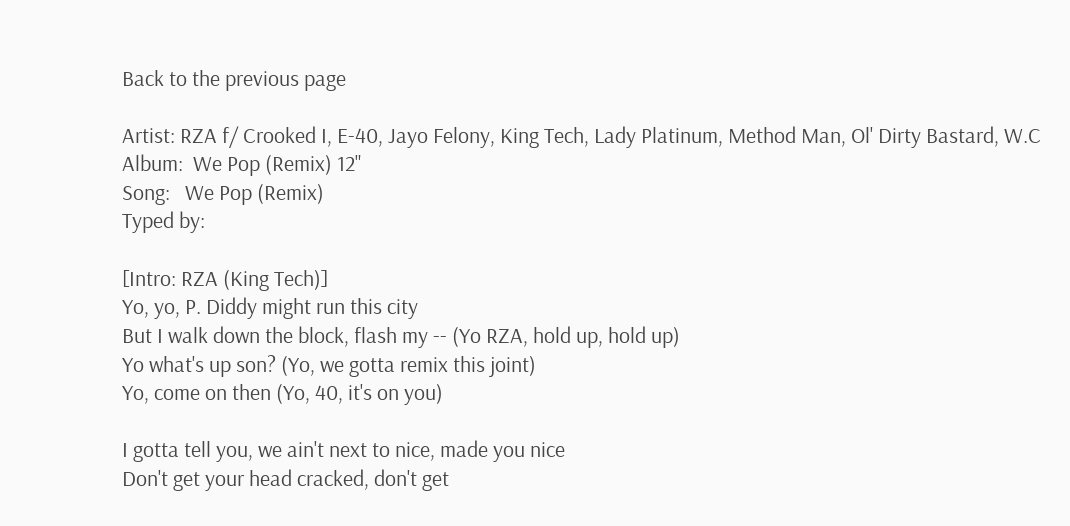Back to the previous page

Artist: RZA f/ Crooked I, E-40, Jayo Felony, King Tech, Lady Platinum, Method Man, Ol' Dirty Bastard, W.C
Album:  We Pop (Remix) 12"
Song:   We Pop (Remix)
Typed by:

[Intro: RZA (King Tech)]
Yo, yo, P. Diddy might run this city
But I walk down the block, flash my -- (Yo RZA, hold up, hold up)
Yo what's up son? (Yo, we gotta remix this joint)
Yo, come on then (Yo, 40, it's on you)

I gotta tell you, we ain't next to nice, made you nice
Don't get your head cracked, don't get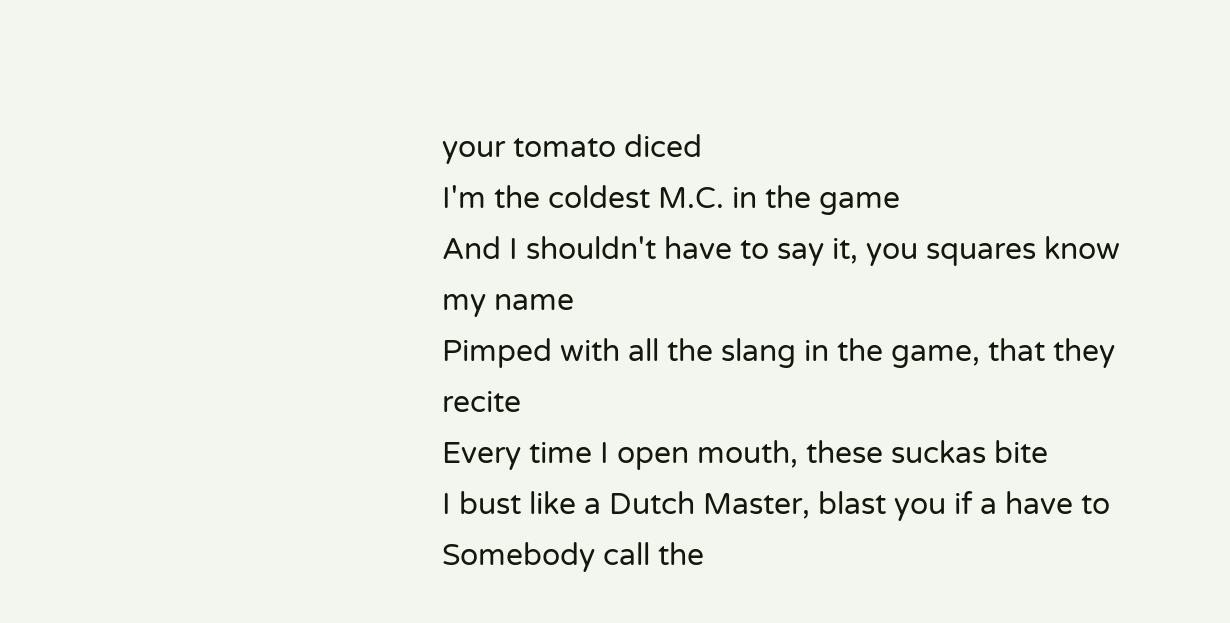your tomato diced
I'm the coldest M.C. in the game
And I shouldn't have to say it, you squares know my name
Pimped with all the slang in the game, that they recite
Every time I open mouth, these suckas bite
I bust like a Dutch Master, blast you if a have to
Somebody call the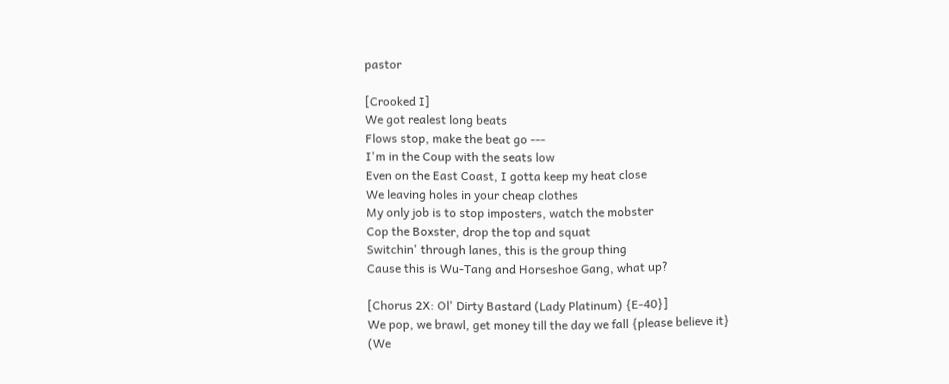pastor

[Crooked I]
We got realest long beats
Flows stop, make the beat go ---
I'm in the Coup with the seats low
Even on the East Coast, I gotta keep my heat close
We leaving holes in your cheap clothes
My only job is to stop imposters, watch the mobster
Cop the Boxster, drop the top and squat
Switchin' through lanes, this is the group thing
Cause this is Wu-Tang and Horseshoe Gang, what up?

[Chorus 2X: Ol' Dirty Bastard (Lady Platinum) {E-40}]
We pop, we brawl, get money till the day we fall {please believe it}
(We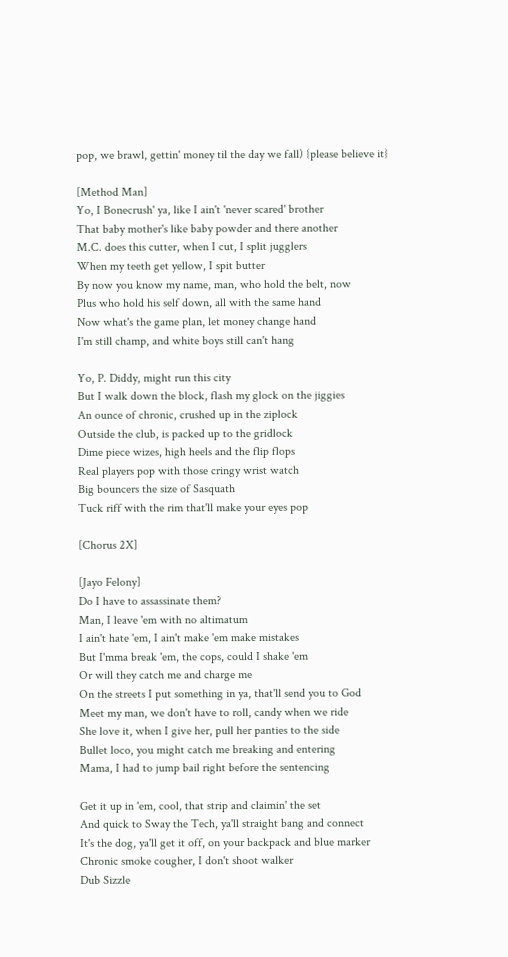pop, we brawl, gettin' money til the day we fall) {please believe it}

[Method Man]
Yo, I Bonecrush' ya, like I ain't 'never scared' brother
That baby mother's like baby powder and there another
M.C. does this cutter, when I cut, I split jugglers
When my teeth get yellow, I spit butter
By now you know my name, man, who hold the belt, now
Plus who hold his self down, all with the same hand
Now what's the game plan, let money change hand
I'm still champ, and white boys still can't hang

Yo, P. Diddy, might run this city
But I walk down the block, flash my glock on the jiggies
An ounce of chronic, crushed up in the ziplock
Outside the club, is packed up to the gridlock
Dime piece wizes, high heels and the flip flops
Real players pop with those cringy wrist watch
Big bouncers the size of Sasquath
Tuck riff with the rim that'll make your eyes pop

[Chorus 2X]

[Jayo Felony]
Do I have to assassinate them?
Man, I leave 'em with no altimatum
I ain't hate 'em, I ain't make 'em make mistakes
But I'mma break 'em, the cops, could I shake 'em
Or will they catch me and charge me
On the streets I put something in ya, that'll send you to God
Meet my man, we don't have to roll, candy when we ride
She love it, when I give her, pull her panties to the side
Bullet loco, you might catch me breaking and entering
Mama, I had to jump bail right before the sentencing

Get it up in 'em, cool, that strip and claimin' the set
And quick to Sway the Tech, ya'll straight bang and connect
It's the dog, ya'll get it off, on your backpack and blue marker
Chronic smoke cougher, I don't shoot walker
Dub Sizzle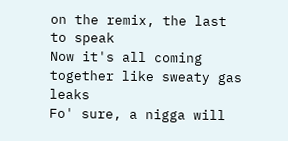on the remix, the last to speak
Now it's all coming together like sweaty gas leaks
Fo' sure, a nigga will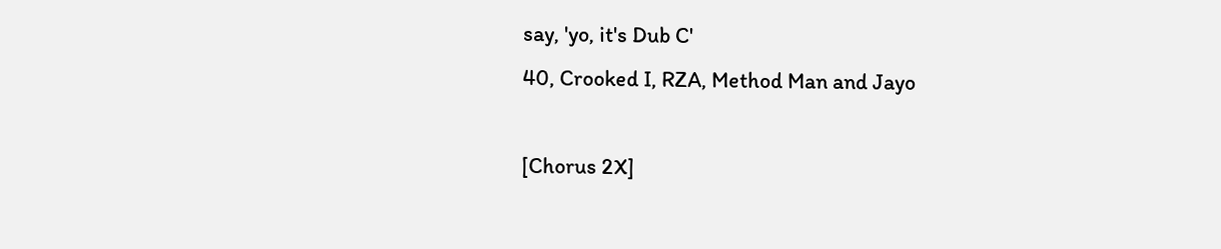say, 'yo, it's Dub C'
40, Crooked I, RZA, Method Man and Jayo

[Chorus 2X]